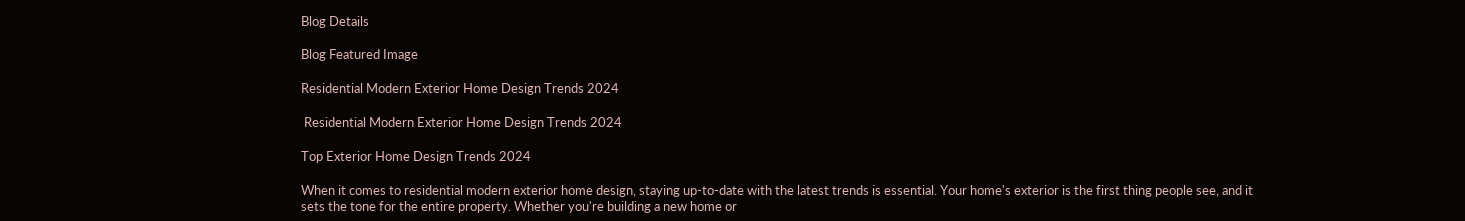Blog Details

Blog Featured Image

Residential Modern Exterior Home Design Trends 2024

 Residential Modern Exterior Home Design Trends 2024

Top Exterior Home Design Trends 2024

When it comes to residential modern exterior home design, staying up-to-date with the latest trends is essential. Your home's exterior is the first thing people see, and it sets the tone for the entire property. Whether you're building a new home or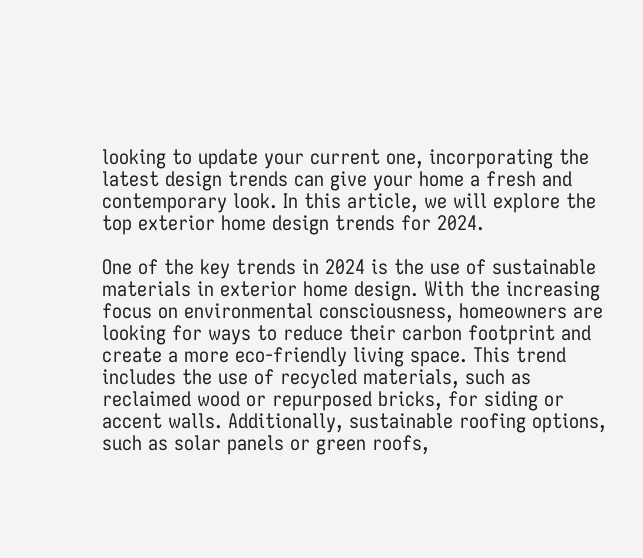looking to update your current one, incorporating the latest design trends can give your home a fresh and contemporary look. In this article, we will explore the top exterior home design trends for 2024.

One of the key trends in 2024 is the use of sustainable materials in exterior home design. With the increasing focus on environmental consciousness, homeowners are looking for ways to reduce their carbon footprint and create a more eco-friendly living space. This trend includes the use of recycled materials, such as reclaimed wood or repurposed bricks, for siding or accent walls. Additionally, sustainable roofing options, such as solar panels or green roofs,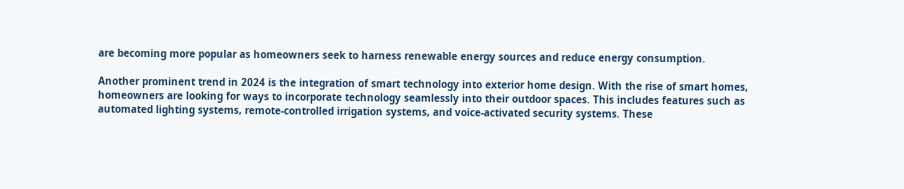are becoming more popular as homeowners seek to harness renewable energy sources and reduce energy consumption.

Another prominent trend in 2024 is the integration of smart technology into exterior home design. With the rise of smart homes, homeowners are looking for ways to incorporate technology seamlessly into their outdoor spaces. This includes features such as automated lighting systems, remote-controlled irrigation systems, and voice-activated security systems. These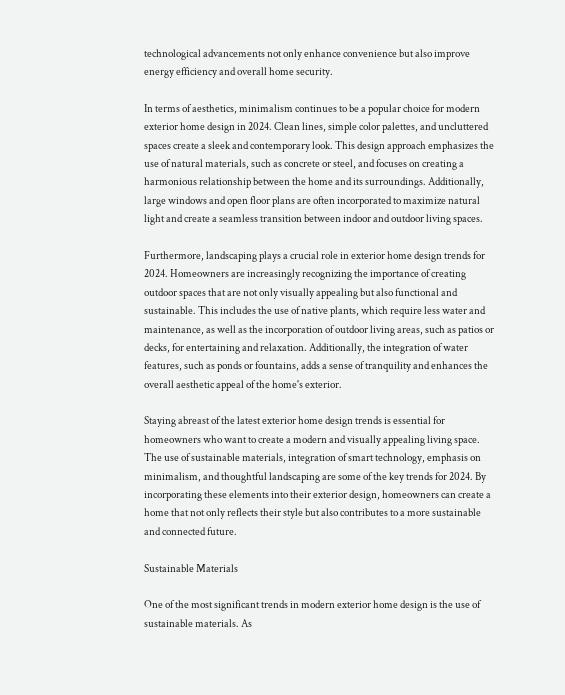technological advancements not only enhance convenience but also improve energy efficiency and overall home security.

In terms of aesthetics, minimalism continues to be a popular choice for modern exterior home design in 2024. Clean lines, simple color palettes, and uncluttered spaces create a sleek and contemporary look. This design approach emphasizes the use of natural materials, such as concrete or steel, and focuses on creating a harmonious relationship between the home and its surroundings. Additionally, large windows and open floor plans are often incorporated to maximize natural light and create a seamless transition between indoor and outdoor living spaces.

Furthermore, landscaping plays a crucial role in exterior home design trends for 2024. Homeowners are increasingly recognizing the importance of creating outdoor spaces that are not only visually appealing but also functional and sustainable. This includes the use of native plants, which require less water and maintenance, as well as the incorporation of outdoor living areas, such as patios or decks, for entertaining and relaxation. Additionally, the integration of water features, such as ponds or fountains, adds a sense of tranquility and enhances the overall aesthetic appeal of the home's exterior.

Staying abreast of the latest exterior home design trends is essential for homeowners who want to create a modern and visually appealing living space. The use of sustainable materials, integration of smart technology, emphasis on minimalism, and thoughtful landscaping are some of the key trends for 2024. By incorporating these elements into their exterior design, homeowners can create a home that not only reflects their style but also contributes to a more sustainable and connected future.

Sustainable Materials

One of the most significant trends in modern exterior home design is the use of sustainable materials. As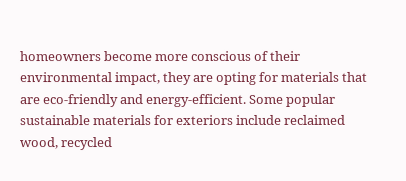homeowners become more conscious of their environmental impact, they are opting for materials that are eco-friendly and energy-efficient. Some popular sustainable materials for exteriors include reclaimed wood, recycled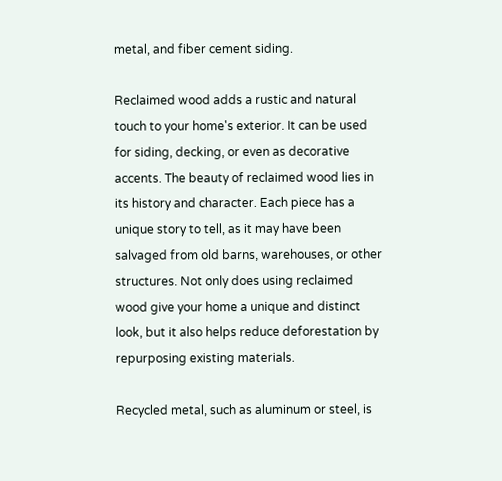metal, and fiber cement siding.

Reclaimed wood adds a rustic and natural touch to your home's exterior. It can be used for siding, decking, or even as decorative accents. The beauty of reclaimed wood lies in its history and character. Each piece has a unique story to tell, as it may have been salvaged from old barns, warehouses, or other structures. Not only does using reclaimed wood give your home a unique and distinct look, but it also helps reduce deforestation by repurposing existing materials.

Recycled metal, such as aluminum or steel, is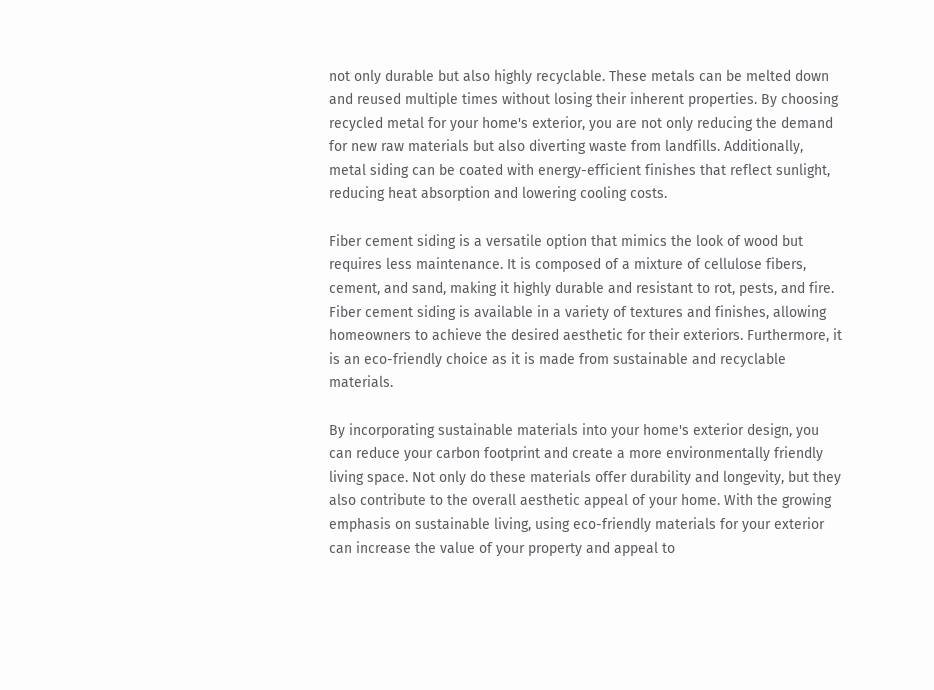not only durable but also highly recyclable. These metals can be melted down and reused multiple times without losing their inherent properties. By choosing recycled metal for your home's exterior, you are not only reducing the demand for new raw materials but also diverting waste from landfills. Additionally, metal siding can be coated with energy-efficient finishes that reflect sunlight, reducing heat absorption and lowering cooling costs.

Fiber cement siding is a versatile option that mimics the look of wood but requires less maintenance. It is composed of a mixture of cellulose fibers, cement, and sand, making it highly durable and resistant to rot, pests, and fire. Fiber cement siding is available in a variety of textures and finishes, allowing homeowners to achieve the desired aesthetic for their exteriors. Furthermore, it is an eco-friendly choice as it is made from sustainable and recyclable materials.

By incorporating sustainable materials into your home's exterior design, you can reduce your carbon footprint and create a more environmentally friendly living space. Not only do these materials offer durability and longevity, but they also contribute to the overall aesthetic appeal of your home. With the growing emphasis on sustainable living, using eco-friendly materials for your exterior can increase the value of your property and appeal to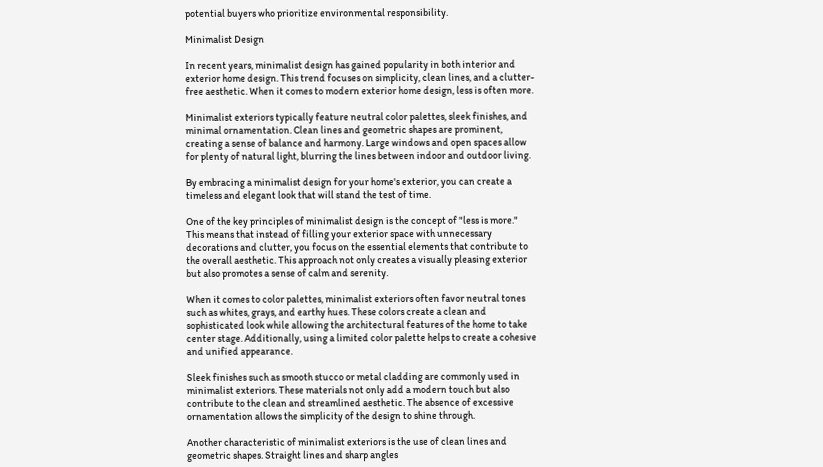potential buyers who prioritize environmental responsibility.

Minimalist Design

In recent years, minimalist design has gained popularity in both interior and exterior home design. This trend focuses on simplicity, clean lines, and a clutter-free aesthetic. When it comes to modern exterior home design, less is often more.

Minimalist exteriors typically feature neutral color palettes, sleek finishes, and minimal ornamentation. Clean lines and geometric shapes are prominent, creating a sense of balance and harmony. Large windows and open spaces allow for plenty of natural light, blurring the lines between indoor and outdoor living.

By embracing a minimalist design for your home's exterior, you can create a timeless and elegant look that will stand the test of time.

One of the key principles of minimalist design is the concept of "less is more." This means that instead of filling your exterior space with unnecessary decorations and clutter, you focus on the essential elements that contribute to the overall aesthetic. This approach not only creates a visually pleasing exterior but also promotes a sense of calm and serenity.

When it comes to color palettes, minimalist exteriors often favor neutral tones such as whites, grays, and earthy hues. These colors create a clean and sophisticated look while allowing the architectural features of the home to take center stage. Additionally, using a limited color palette helps to create a cohesive and unified appearance.

Sleek finishes such as smooth stucco or metal cladding are commonly used in minimalist exteriors. These materials not only add a modern touch but also contribute to the clean and streamlined aesthetic. The absence of excessive ornamentation allows the simplicity of the design to shine through.

Another characteristic of minimalist exteriors is the use of clean lines and geometric shapes. Straight lines and sharp angles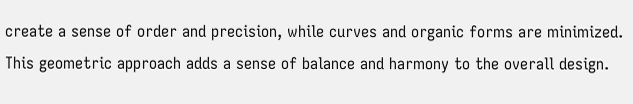create a sense of order and precision, while curves and organic forms are minimized. This geometric approach adds a sense of balance and harmony to the overall design.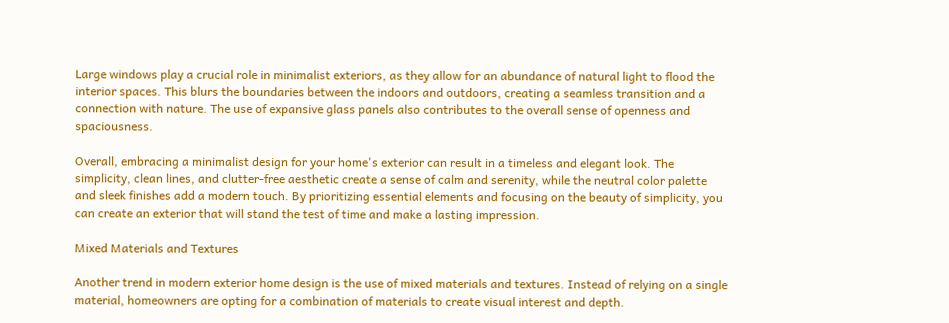Large windows play a crucial role in minimalist exteriors, as they allow for an abundance of natural light to flood the interior spaces. This blurs the boundaries between the indoors and outdoors, creating a seamless transition and a connection with nature. The use of expansive glass panels also contributes to the overall sense of openness and spaciousness.

Overall, embracing a minimalist design for your home's exterior can result in a timeless and elegant look. The simplicity, clean lines, and clutter-free aesthetic create a sense of calm and serenity, while the neutral color palette and sleek finishes add a modern touch. By prioritizing essential elements and focusing on the beauty of simplicity, you can create an exterior that will stand the test of time and make a lasting impression.

Mixed Materials and Textures

Another trend in modern exterior home design is the use of mixed materials and textures. Instead of relying on a single material, homeowners are opting for a combination of materials to create visual interest and depth.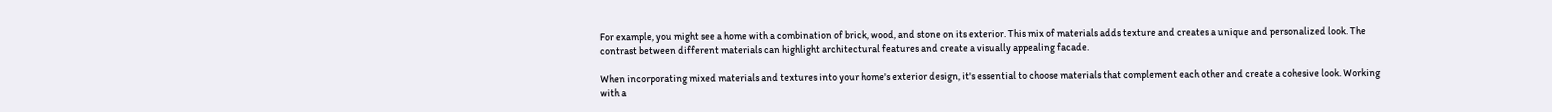For example, you might see a home with a combination of brick, wood, and stone on its exterior. This mix of materials adds texture and creates a unique and personalized look. The contrast between different materials can highlight architectural features and create a visually appealing facade.

When incorporating mixed materials and textures into your home's exterior design, it's essential to choose materials that complement each other and create a cohesive look. Working with a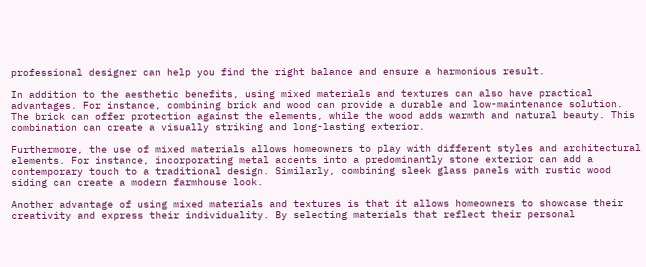professional designer can help you find the right balance and ensure a harmonious result.

In addition to the aesthetic benefits, using mixed materials and textures can also have practical advantages. For instance, combining brick and wood can provide a durable and low-maintenance solution. The brick can offer protection against the elements, while the wood adds warmth and natural beauty. This combination can create a visually striking and long-lasting exterior.

Furthermore, the use of mixed materials allows homeowners to play with different styles and architectural elements. For instance, incorporating metal accents into a predominantly stone exterior can add a contemporary touch to a traditional design. Similarly, combining sleek glass panels with rustic wood siding can create a modern farmhouse look.

Another advantage of using mixed materials and textures is that it allows homeowners to showcase their creativity and express their individuality. By selecting materials that reflect their personal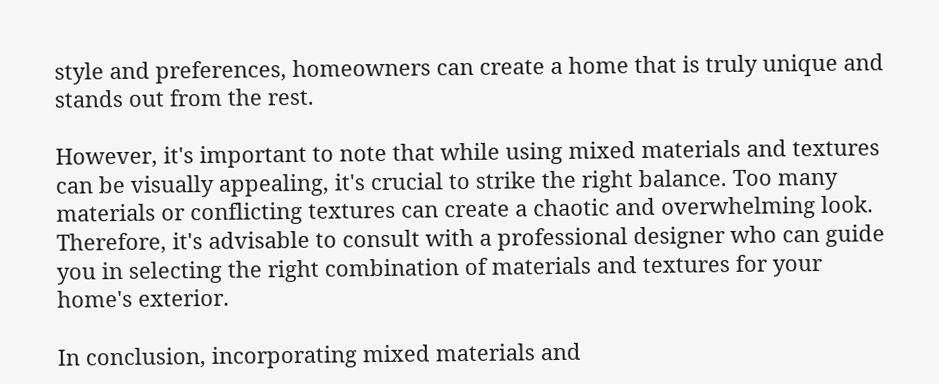style and preferences, homeowners can create a home that is truly unique and stands out from the rest.

However, it's important to note that while using mixed materials and textures can be visually appealing, it's crucial to strike the right balance. Too many materials or conflicting textures can create a chaotic and overwhelming look. Therefore, it's advisable to consult with a professional designer who can guide you in selecting the right combination of materials and textures for your home's exterior.

In conclusion, incorporating mixed materials and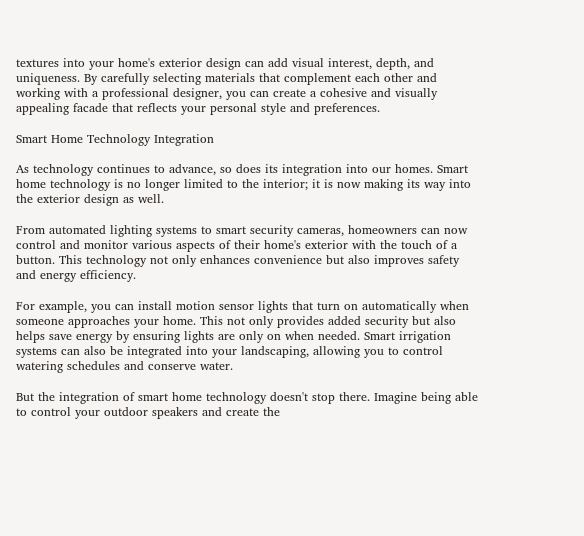textures into your home's exterior design can add visual interest, depth, and uniqueness. By carefully selecting materials that complement each other and working with a professional designer, you can create a cohesive and visually appealing facade that reflects your personal style and preferences.

Smart Home Technology Integration

As technology continues to advance, so does its integration into our homes. Smart home technology is no longer limited to the interior; it is now making its way into the exterior design as well.

From automated lighting systems to smart security cameras, homeowners can now control and monitor various aspects of their home's exterior with the touch of a button. This technology not only enhances convenience but also improves safety and energy efficiency.

For example, you can install motion sensor lights that turn on automatically when someone approaches your home. This not only provides added security but also helps save energy by ensuring lights are only on when needed. Smart irrigation systems can also be integrated into your landscaping, allowing you to control watering schedules and conserve water.

But the integration of smart home technology doesn't stop there. Imagine being able to control your outdoor speakers and create the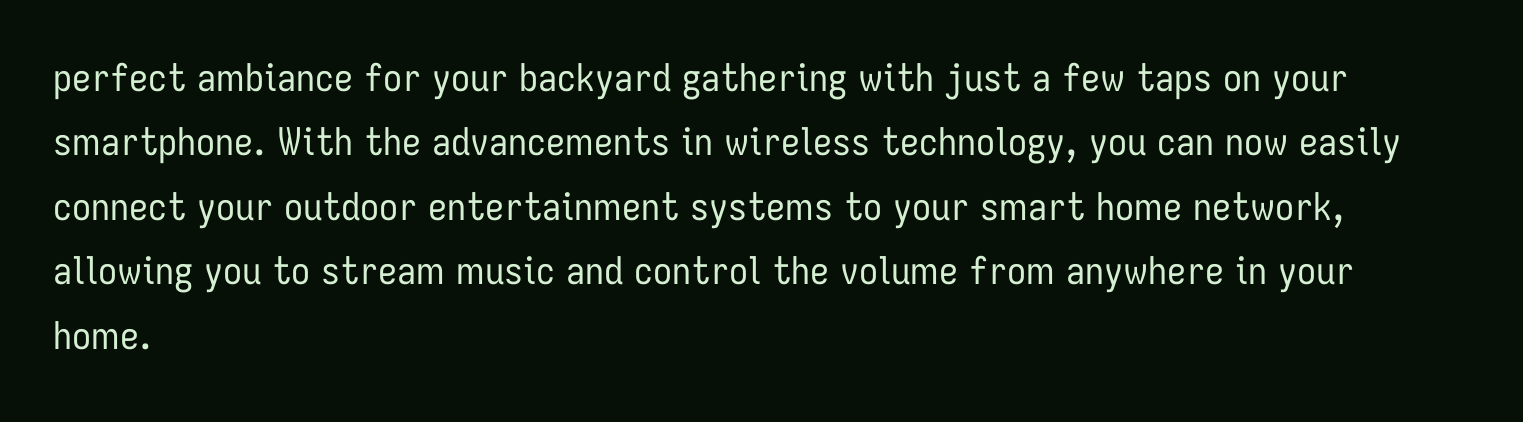perfect ambiance for your backyard gathering with just a few taps on your smartphone. With the advancements in wireless technology, you can now easily connect your outdoor entertainment systems to your smart home network, allowing you to stream music and control the volume from anywhere in your home.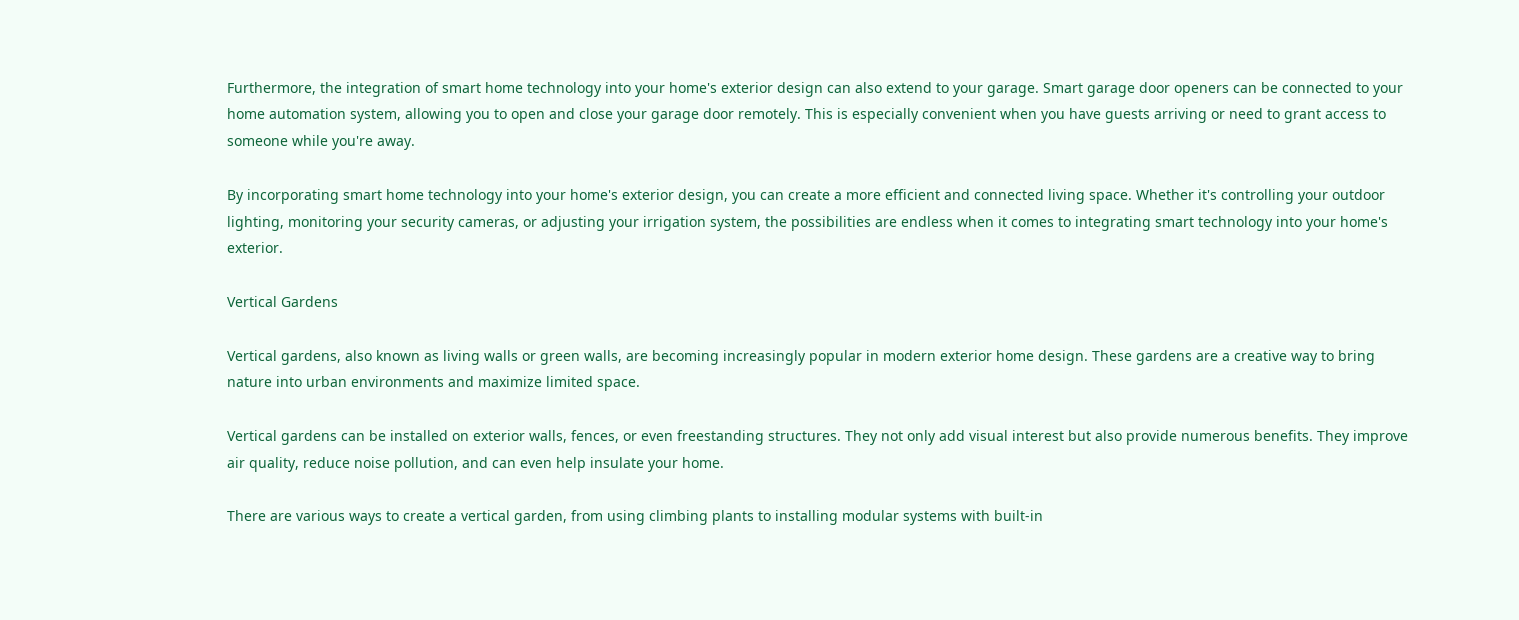Furthermore, the integration of smart home technology into your home's exterior design can also extend to your garage. Smart garage door openers can be connected to your home automation system, allowing you to open and close your garage door remotely. This is especially convenient when you have guests arriving or need to grant access to someone while you're away.

By incorporating smart home technology into your home's exterior design, you can create a more efficient and connected living space. Whether it's controlling your outdoor lighting, monitoring your security cameras, or adjusting your irrigation system, the possibilities are endless when it comes to integrating smart technology into your home's exterior.

Vertical Gardens

Vertical gardens, also known as living walls or green walls, are becoming increasingly popular in modern exterior home design. These gardens are a creative way to bring nature into urban environments and maximize limited space.

Vertical gardens can be installed on exterior walls, fences, or even freestanding structures. They not only add visual interest but also provide numerous benefits. They improve air quality, reduce noise pollution, and can even help insulate your home.

There are various ways to create a vertical garden, from using climbing plants to installing modular systems with built-in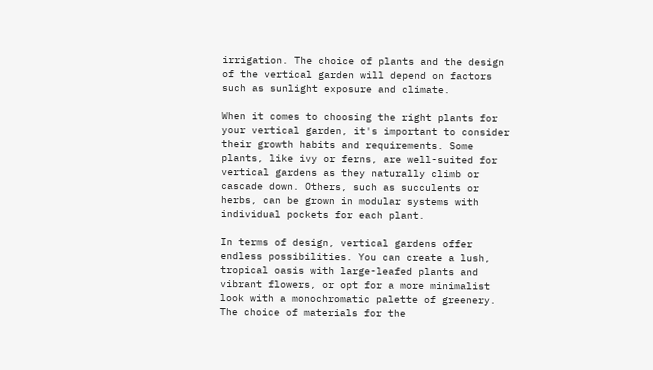irrigation. The choice of plants and the design of the vertical garden will depend on factors such as sunlight exposure and climate.

When it comes to choosing the right plants for your vertical garden, it's important to consider their growth habits and requirements. Some plants, like ivy or ferns, are well-suited for vertical gardens as they naturally climb or cascade down. Others, such as succulents or herbs, can be grown in modular systems with individual pockets for each plant.

In terms of design, vertical gardens offer endless possibilities. You can create a lush, tropical oasis with large-leafed plants and vibrant flowers, or opt for a more minimalist look with a monochromatic palette of greenery. The choice of materials for the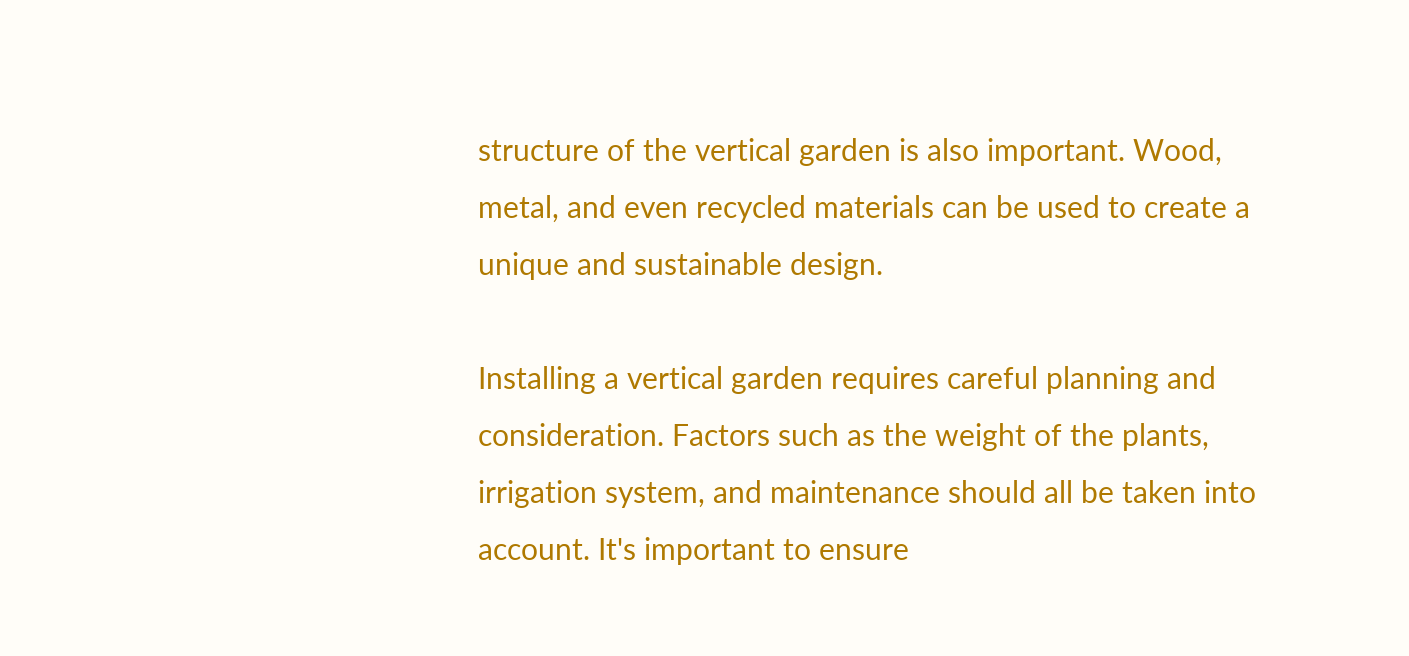structure of the vertical garden is also important. Wood, metal, and even recycled materials can be used to create a unique and sustainable design.

Installing a vertical garden requires careful planning and consideration. Factors such as the weight of the plants, irrigation system, and maintenance should all be taken into account. It's important to ensure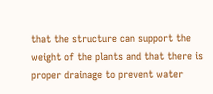that the structure can support the weight of the plants and that there is proper drainage to prevent water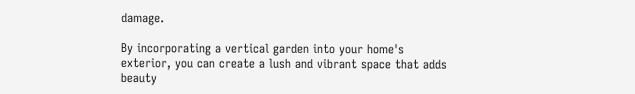damage.

By incorporating a vertical garden into your home's exterior, you can create a lush and vibrant space that adds beauty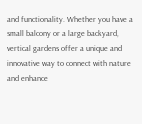and functionality. Whether you have a small balcony or a large backyard, vertical gardens offer a unique and innovative way to connect with nature and enhance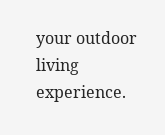your outdoor living experience.